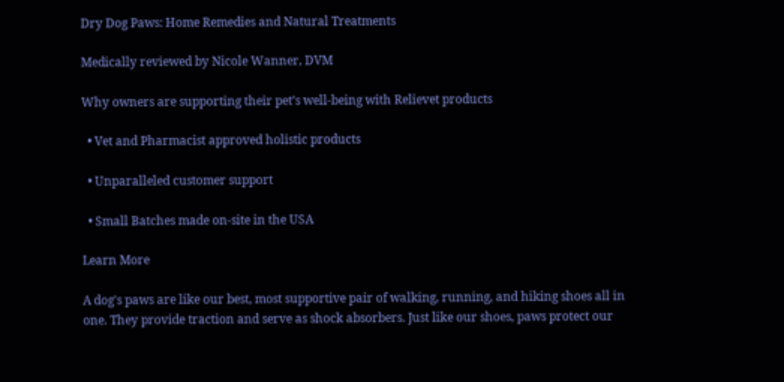Dry Dog Paws: Home Remedies and Natural Treatments

Medically reviewed by Nicole Wanner, DVM

Why owners are supporting their pet’s well-being with Relievet products

  • Vet and Pharmacist approved holistic products

  • Unparalleled customer support

  • Small Batches made on-site in the USA

Learn More

A dog's paws are like our best, most supportive pair of walking, running, and hiking shoes all in one. They provide traction and serve as shock absorbers. Just like our shoes, paws protect our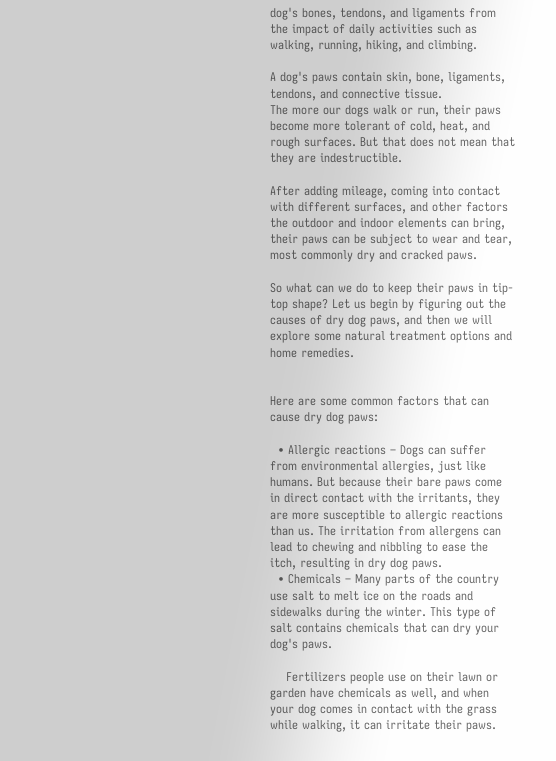dog's bones, tendons, and ligaments from the impact of daily activities such as walking, running, hiking, and climbing.

A dog's paws contain skin, bone, ligaments, tendons, and connective tissue.
The more our dogs walk or run, their paws become more tolerant of cold, heat, and rough surfaces. But that does not mean that they are indestructible.

After adding mileage, coming into contact with different surfaces, and other factors the outdoor and indoor elements can bring, their paws can be subject to wear and tear, most commonly dry and cracked paws.

So what can we do to keep their paws in tip-top shape? Let us begin by figuring out the causes of dry dog paws, and then we will explore some natural treatment options and home remedies.


Here are some common factors that can cause dry dog paws:

  • Allergic reactions – Dogs can suffer from environmental allergies, just like humans. But because their bare paws come in direct contact with the irritants, they are more susceptible to allergic reactions than us. The irritation from allergens can lead to chewing and nibbling to ease the itch, resulting in dry dog paws.
  • Chemicals – Many parts of the country use salt to melt ice on the roads and sidewalks during the winter. This type of salt contains chemicals that can dry your dog's paws.

    Fertilizers people use on their lawn or garden have chemicals as well, and when your dog comes in contact with the grass while walking, it can irritate their paws.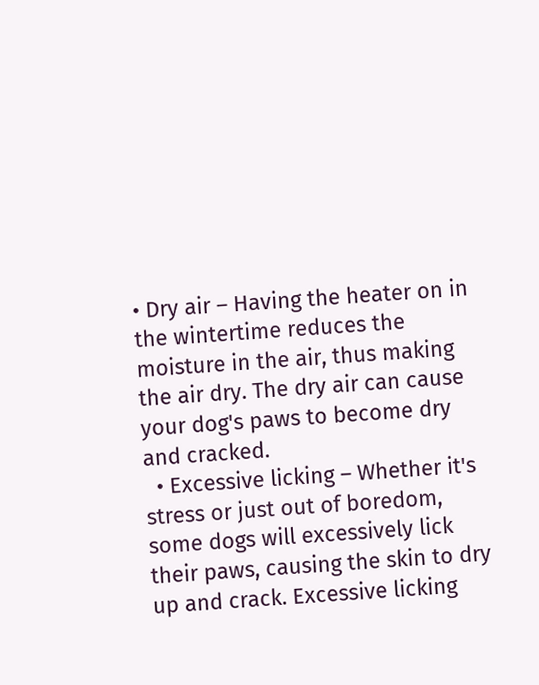• Dry air – Having the heater on in the wintertime reduces the moisture in the air, thus making the air dry. The dry air can cause your dog's paws to become dry and cracked.
  • Excessive licking – Whether it's stress or just out of boredom, some dogs will excessively lick their paws, causing the skin to dry up and crack. Excessive licking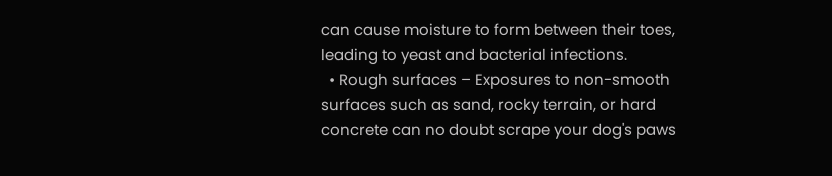can cause moisture to form between their toes, leading to yeast and bacterial infections.
  • Rough surfaces – Exposures to non-smooth surfaces such as sand, rocky terrain, or hard concrete can no doubt scrape your dog's paws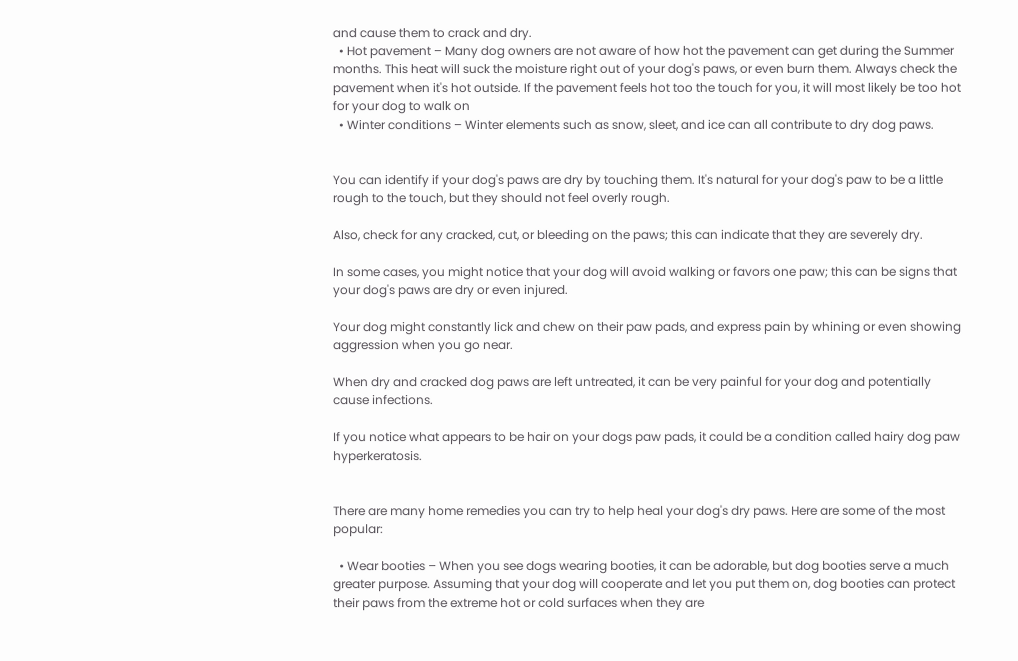and cause them to crack and dry.
  • Hot pavement – Many dog owners are not aware of how hot the pavement can get during the Summer months. This heat will suck the moisture right out of your dog's paws, or even burn them. Always check the pavement when it's hot outside. If the pavement feels hot too the touch for you, it will most likely be too hot for your dog to walk on
  • Winter conditions – Winter elements such as snow, sleet, and ice can all contribute to dry dog paws.


You can identify if your dog's paws are dry by touching them. It's natural for your dog's paw to be a little rough to the touch, but they should not feel overly rough.

Also, check for any cracked, cut, or bleeding on the paws; this can indicate that they are severely dry.

In some cases, you might notice that your dog will avoid walking or favors one paw; this can be signs that your dog's paws are dry or even injured.

Your dog might constantly lick and chew on their paw pads, and express pain by whining or even showing aggression when you go near.

When dry and cracked dog paws are left untreated, it can be very painful for your dog and potentially cause infections.

If you notice what appears to be hair on your dogs paw pads, it could be a condition called hairy dog paw hyperkeratosis.


There are many home remedies you can try to help heal your dog's dry paws. Here are some of the most popular:

  • Wear booties – When you see dogs wearing booties, it can be adorable, but dog booties serve a much greater purpose. Assuming that your dog will cooperate and let you put them on, dog booties can protect their paws from the extreme hot or cold surfaces when they are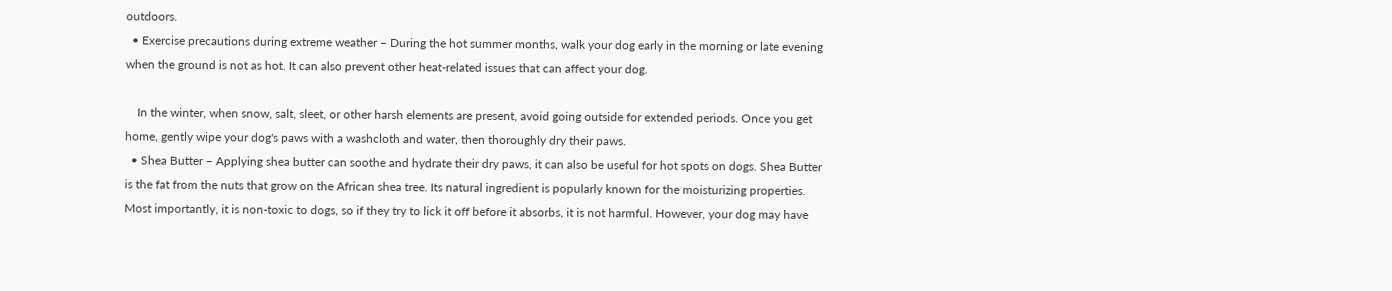outdoors.
  • Exercise precautions during extreme weather – During the hot summer months, walk your dog early in the morning or late evening when the ground is not as hot. It can also prevent other heat-related issues that can affect your dog.

    In the winter, when snow, salt, sleet, or other harsh elements are present, avoid going outside for extended periods. Once you get home, gently wipe your dog's paws with a washcloth and water, then thoroughly dry their paws.
  • Shea Butter – Applying shea butter can soothe and hydrate their dry paws, it can also be useful for hot spots on dogs. Shea Butter is the fat from the nuts that grow on the African shea tree. Its natural ingredient is popularly known for the moisturizing properties. Most importantly, it is non-toxic to dogs, so if they try to lick it off before it absorbs, it is not harmful. However, your dog may have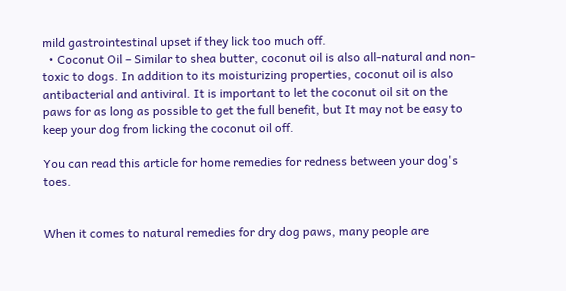mild gastrointestinal upset if they lick too much off.
  • Coconut Oil – Similar to shea butter, coconut oil is also all-natural and non-toxic to dogs. In addition to its moisturizing properties, coconut oil is also antibacterial and antiviral. It is important to let the coconut oil sit on the paws for as long as possible to get the full benefit, but It may not be easy to keep your dog from licking the coconut oil off.

You can read this article for home remedies for redness between your dog's toes.


When it comes to natural remedies for dry dog paws, many people are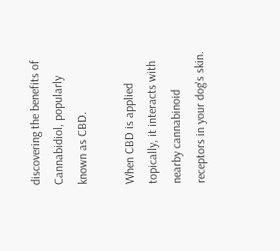discovering the benefits of Cannabidiol, popularly known as CBD.

When CBD is applied topically, it interacts with nearby cannabinoid receptors in your dog's skin.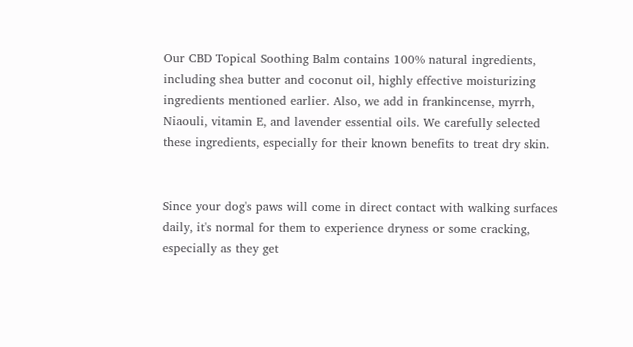Our CBD Topical Soothing Balm contains 100% natural ingredients, including shea butter and coconut oil, highly effective moisturizing ingredients mentioned earlier. Also, we add in frankincense, myrrh, Niaouli, vitamin E, and lavender essential oils. We carefully selected these ingredients, especially for their known benefits to treat dry skin.


Since your dog's paws will come in direct contact with walking surfaces daily, it's normal for them to experience dryness or some cracking, especially as they get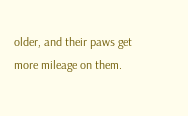older, and their paws get more mileage on them.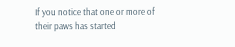If you notice that one or more of their paws has started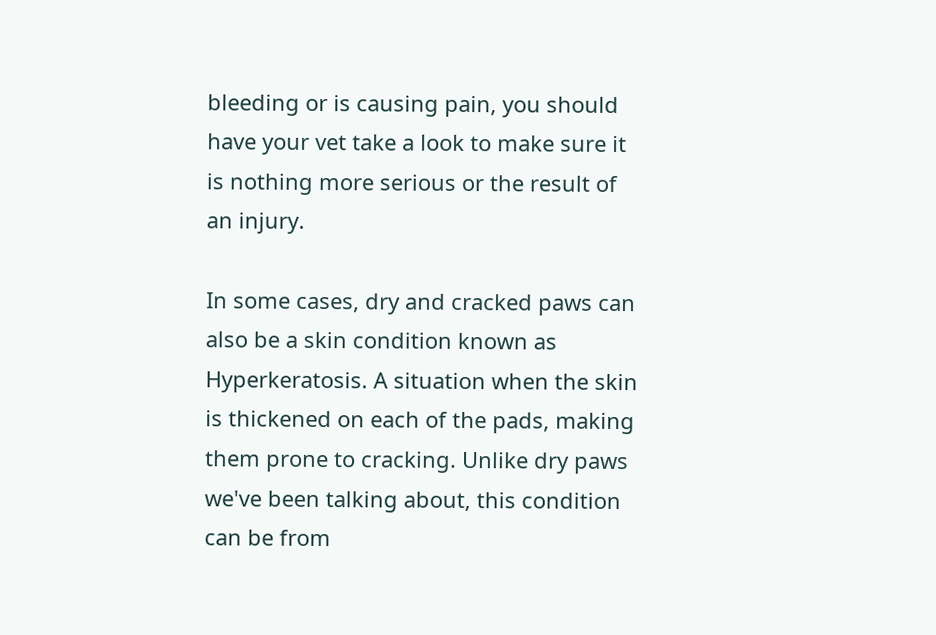bleeding or is causing pain, you should have your vet take a look to make sure it is nothing more serious or the result of an injury.

In some cases, dry and cracked paws can also be a skin condition known as Hyperkeratosis. A situation when the skin is thickened on each of the pads, making them prone to cracking. Unlike dry paws we've been talking about, this condition can be from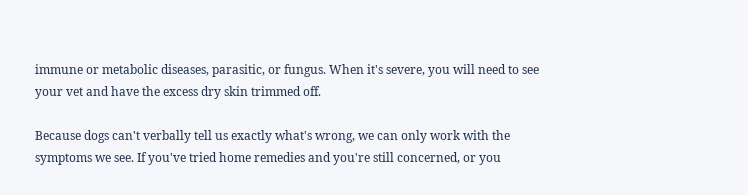immune or metabolic diseases, parasitic, or fungus. When it's severe, you will need to see your vet and have the excess dry skin trimmed off.

Because dogs can't verbally tell us exactly what's wrong, we can only work with the symptoms we see. If you've tried home remedies and you're still concerned, or you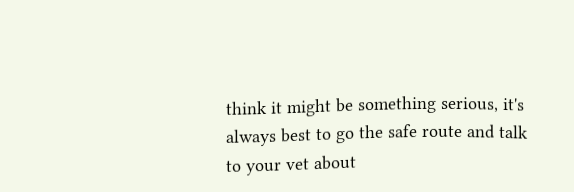think it might be something serious, it's always best to go the safe route and talk to your vet about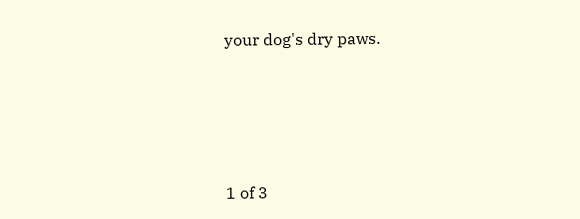your dog's dry paws.





1 of 3